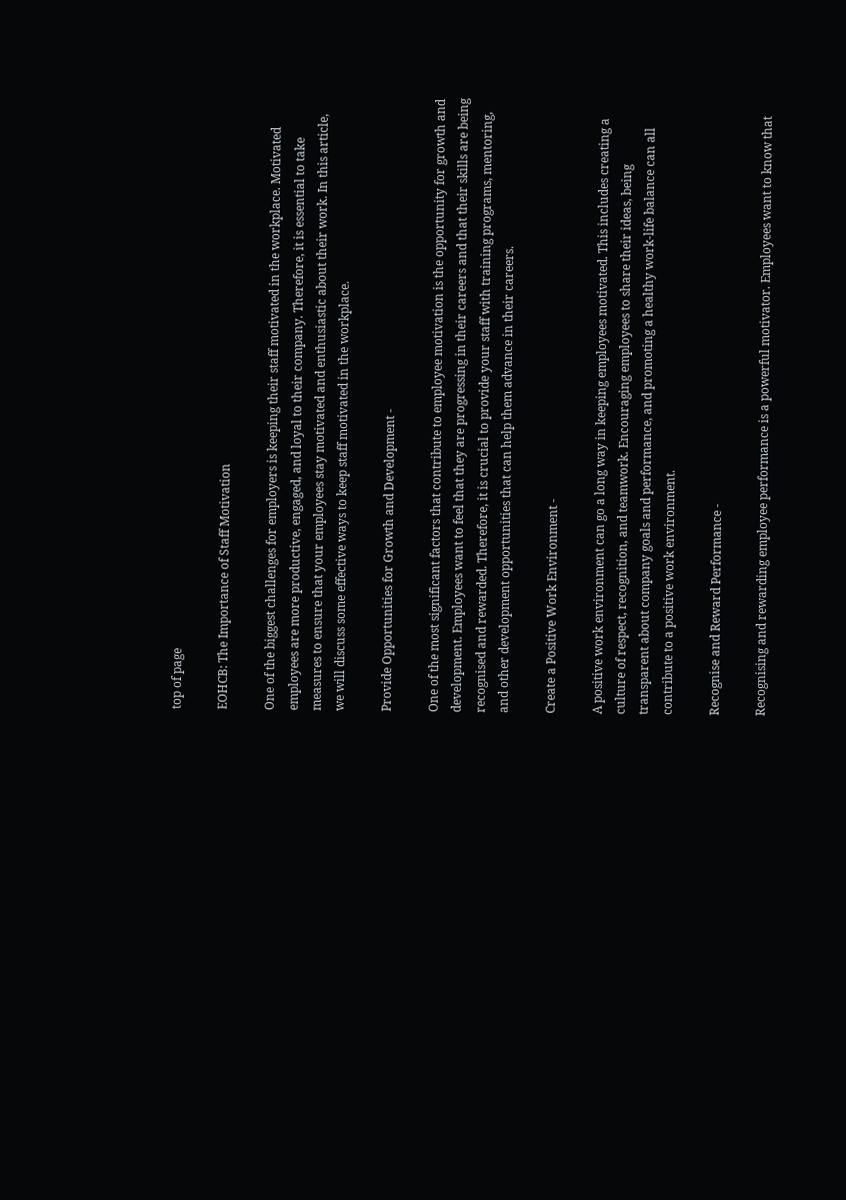top of page

EOHCB: The Importance of Staff Motivation

One of the biggest challenges for employers is keeping their staff motivated in the workplace. Motivated employees are more productive, engaged, and loyal to their company. Therefore, it is essential to take measures to ensure that your employees stay motivated and enthusiastic about their work. In this article, we will discuss some effective ways to keep staff motivated in the workplace.

Provide Opportunities for Growth and Development -

One of the most significant factors that contribute to employee motivation is the opportunity for growth and development. Employees want to feel that they are progressing in their careers and that their skills are being recognised and rewarded. Therefore, it is crucial to provide your staff with training programs, mentoring, and other development opportunities that can help them advance in their careers.

Create a Positive Work Environment -

A positive work environment can go a long way in keeping employees motivated. This includes creating a culture of respect, recognition, and teamwork. Encouraging employees to share their ideas, being transparent about company goals and performance, and promoting a healthy work-life balance can all contribute to a positive work environment.

Recognise and Reward Performance -

Recognising and rewarding employee performance is a powerful motivator. Employees want to know that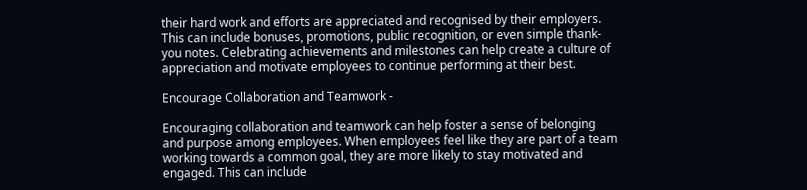their hard work and efforts are appreciated and recognised by their employers. This can include bonuses, promotions, public recognition, or even simple thank-you notes. Celebrating achievements and milestones can help create a culture of appreciation and motivate employees to continue performing at their best.

Encourage Collaboration and Teamwork -

Encouraging collaboration and teamwork can help foster a sense of belonging and purpose among employees. When employees feel like they are part of a team working towards a common goal, they are more likely to stay motivated and engaged. This can include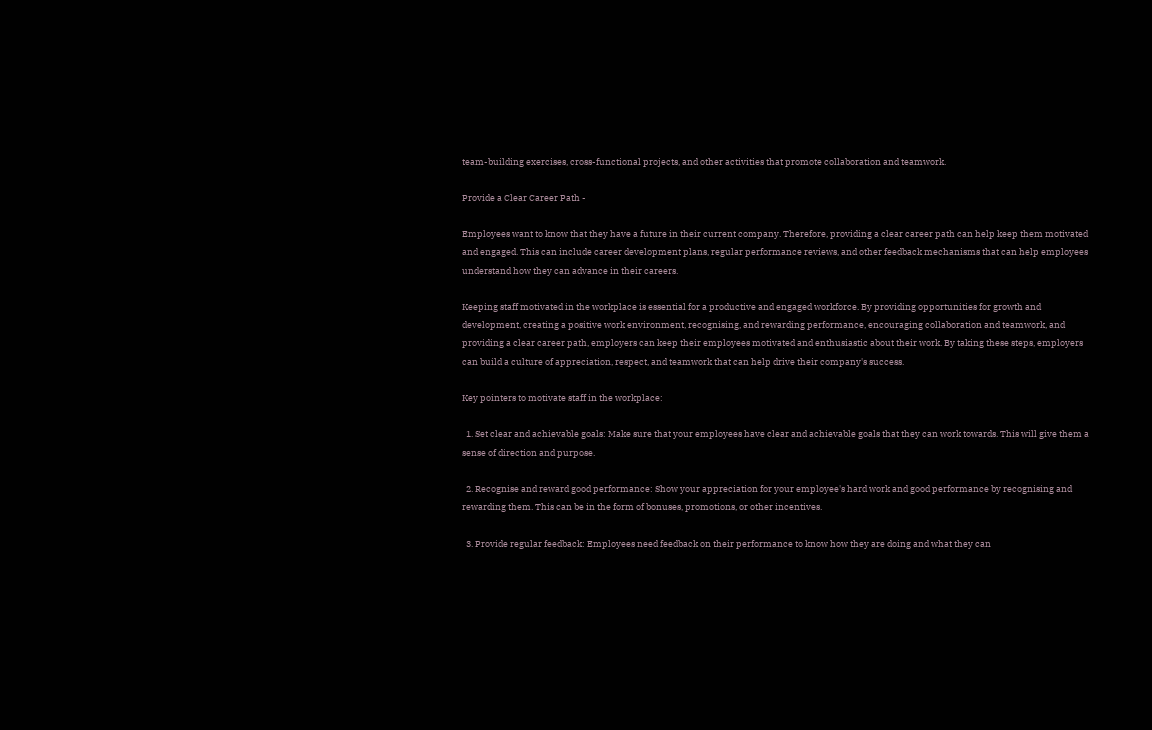team-building exercises, cross-functional projects, and other activities that promote collaboration and teamwork.

Provide a Clear Career Path -

Employees want to know that they have a future in their current company. Therefore, providing a clear career path can help keep them motivated and engaged. This can include career development plans, regular performance reviews, and other feedback mechanisms that can help employees understand how they can advance in their careers.

Keeping staff motivated in the workplace is essential for a productive and engaged workforce. By providing opportunities for growth and development, creating a positive work environment, recognising, and rewarding performance, encouraging collaboration and teamwork, and providing a clear career path, employers can keep their employees motivated and enthusiastic about their work. By taking these steps, employers can build a culture of appreciation, respect, and teamwork that can help drive their company's success.

Key pointers to motivate staff in the workplace:

  1. Set clear and achievable goals: Make sure that your employees have clear and achievable goals that they can work towards. This will give them a sense of direction and purpose.

  2. Recognise and reward good performance: Show your appreciation for your employee's hard work and good performance by recognising and rewarding them. This can be in the form of bonuses, promotions, or other incentives.

  3. Provide regular feedback: Employees need feedback on their performance to know how they are doing and what they can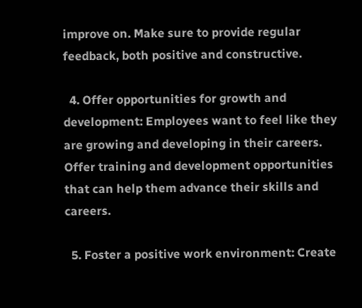improve on. Make sure to provide regular feedback, both positive and constructive.

  4. Offer opportunities for growth and development: Employees want to feel like they are growing and developing in their careers. Offer training and development opportunities that can help them advance their skills and careers.

  5. Foster a positive work environment: Create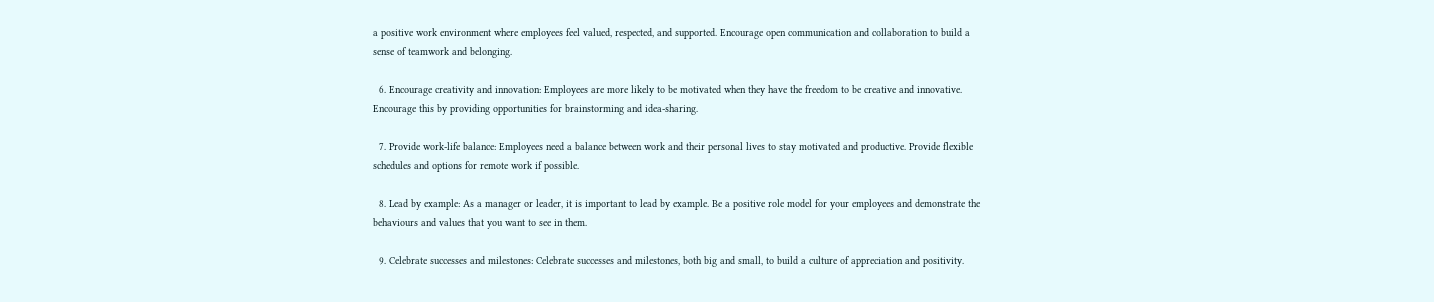a positive work environment where employees feel valued, respected, and supported. Encourage open communication and collaboration to build a sense of teamwork and belonging.

  6. Encourage creativity and innovation: Employees are more likely to be motivated when they have the freedom to be creative and innovative. Encourage this by providing opportunities for brainstorming and idea-sharing.

  7. Provide work-life balance: Employees need a balance between work and their personal lives to stay motivated and productive. Provide flexible schedules and options for remote work if possible.

  8. Lead by example: As a manager or leader, it is important to lead by example. Be a positive role model for your employees and demonstrate the behaviours and values that you want to see in them.

  9. Celebrate successes and milestones: Celebrate successes and milestones, both big and small, to build a culture of appreciation and positivity.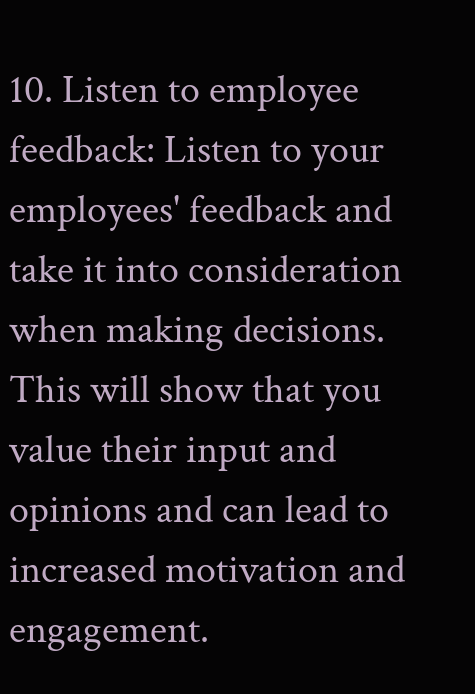10. Listen to employee feedback: Listen to your employees' feedback and take it into consideration when making decisions. This will show that you value their input and opinions and can lead to increased motivation and engagement.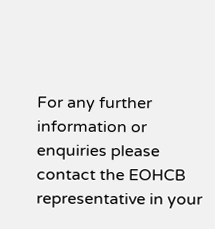For any further information or enquiries please contact the EOHCB representative in your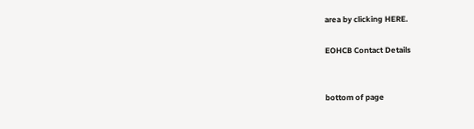area by clicking HERE.

EOHCB Contact Details


bottom of page